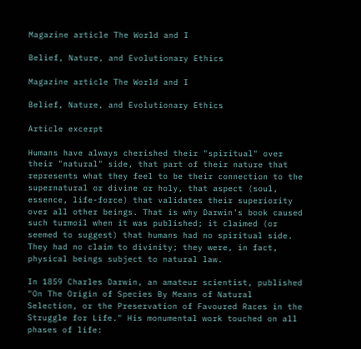Magazine article The World and I

Belief, Nature, and Evolutionary Ethics

Magazine article The World and I

Belief, Nature, and Evolutionary Ethics

Article excerpt

Humans have always cherished their "spiritual" over their "natural" side, that part of their nature that represents what they feel to be their connection to the supernatural or divine or holy, that aspect (soul, essence, life-force) that validates their superiority over all other beings. That is why Darwin's book caused such turmoil when it was published; it claimed (or seemed to suggest) that humans had no spiritual side. They had no claim to divinity; they were, in fact, physical beings subject to natural law.

In 1859 Charles Darwin, an amateur scientist, published "On The Origin of Species By Means of Natural Selection, or the Preservation of Favoured Races in the Struggle for Life." His monumental work touched on all phases of life: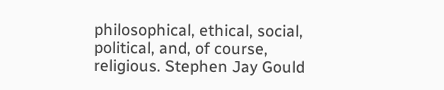philosophical, ethical, social, political, and, of course, religious. Stephen Jay Gould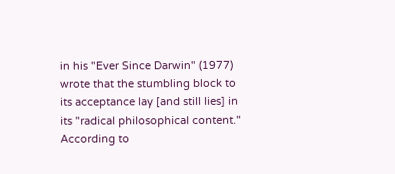in his "Ever Since Darwin" (1977) wrote that the stumbling block to its acceptance lay [and still lies] in its "radical philosophical content." According to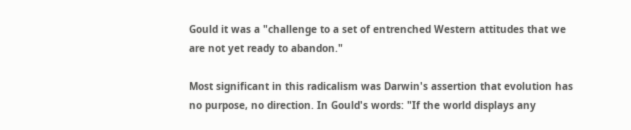Gould it was a "challenge to a set of entrenched Western attitudes that we are not yet ready to abandon."

Most significant in this radicalism was Darwin's assertion that evolution has no purpose, no direction. In Gould's words: "If the world displays any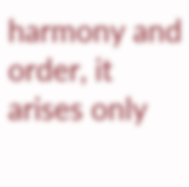harmony and order, it arises only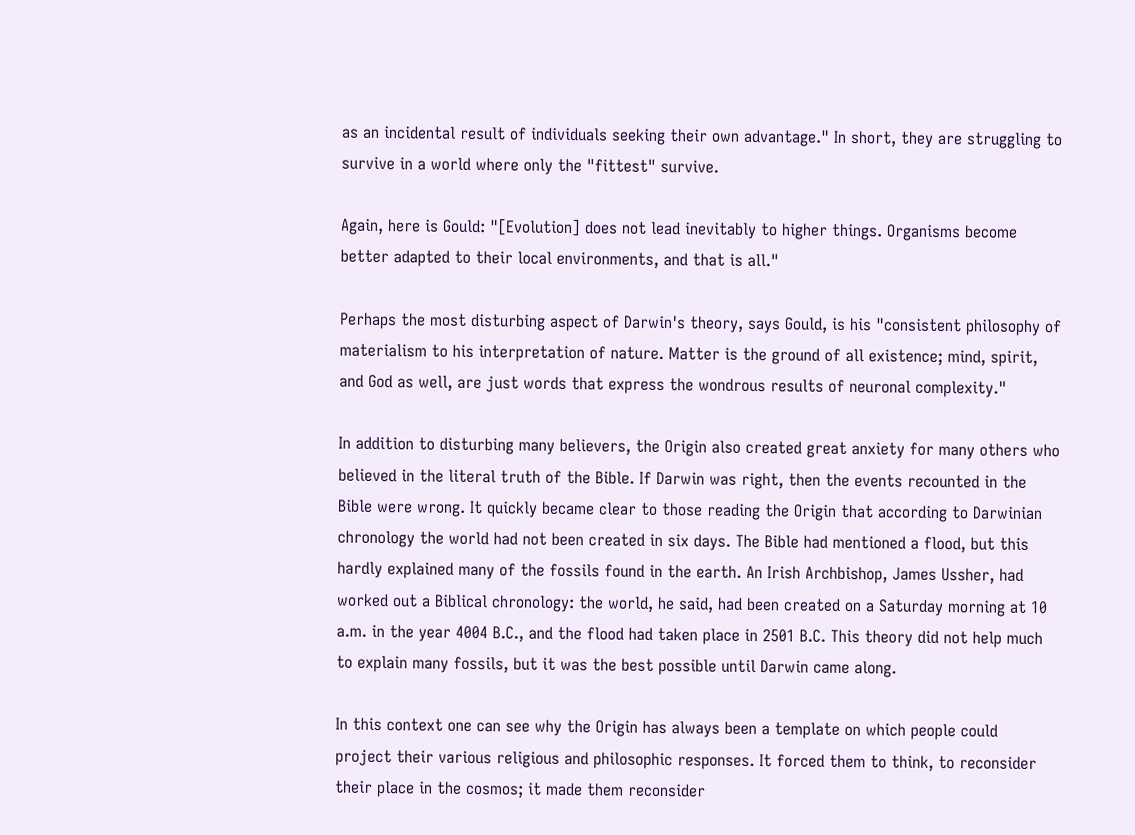as an incidental result of individuals seeking their own advantage." In short, they are struggling to survive in a world where only the "fittest" survive.

Again, here is Gould: "[Evolution] does not lead inevitably to higher things. Organisms become better adapted to their local environments, and that is all."

Perhaps the most disturbing aspect of Darwin's theory, says Gould, is his "consistent philosophy of materialism to his interpretation of nature. Matter is the ground of all existence; mind, spirit, and God as well, are just words that express the wondrous results of neuronal complexity."

In addition to disturbing many believers, the Origin also created great anxiety for many others who believed in the literal truth of the Bible. If Darwin was right, then the events recounted in the Bible were wrong. It quickly became clear to those reading the Origin that according to Darwinian chronology the world had not been created in six days. The Bible had mentioned a flood, but this hardly explained many of the fossils found in the earth. An Irish Archbishop, James Ussher, had worked out a Biblical chronology: the world, he said, had been created on a Saturday morning at 10 a.m. in the year 4004 B.C., and the flood had taken place in 2501 B.C. This theory did not help much to explain many fossils, but it was the best possible until Darwin came along.

In this context one can see why the Origin has always been a template on which people could project their various religious and philosophic responses. It forced them to think, to reconsider their place in the cosmos; it made them reconsider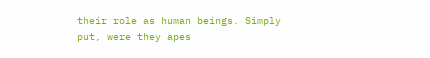their role as human beings. Simply put, were they apes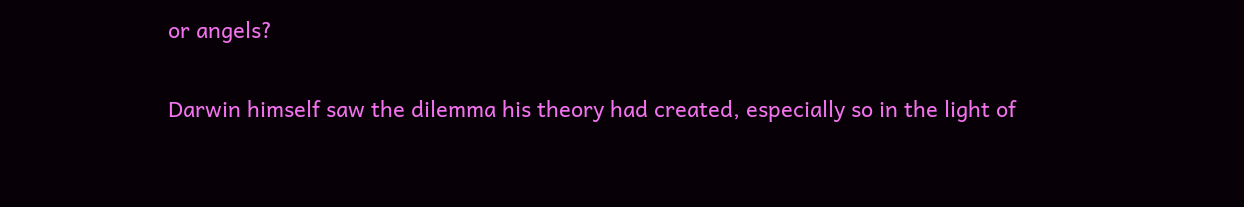or angels?

Darwin himself saw the dilemma his theory had created, especially so in the light of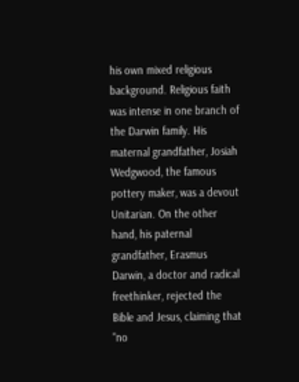his own mixed religious background. Religious faith was intense in one branch of the Darwin family. His maternal grandfather, Josiah Wedgwood, the famous pottery maker, was a devout Unitarian. On the other hand, his paternal grandfather, Erasmus Darwin, a doctor and radical freethinker, rejected the Bible and Jesus, claiming that "no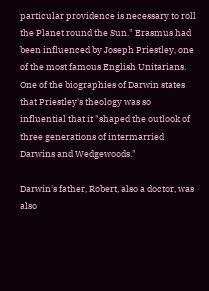particular providence is necessary to roll the Planet round the Sun." Erasmus had been influenced by Joseph Priestley, one of the most famous English Unitarians. One of the biographies of Darwin states that Priestley's theology was so influential that it "shaped the outlook of three generations of intermarried Darwins and Wedgewoods."

Darwin's father, Robert, also a doctor, was also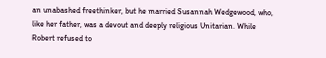an unabashed freethinker, but he married Susannah Wedgewood, who, like her father, was a devout and deeply religious Unitarian. While Robert refused to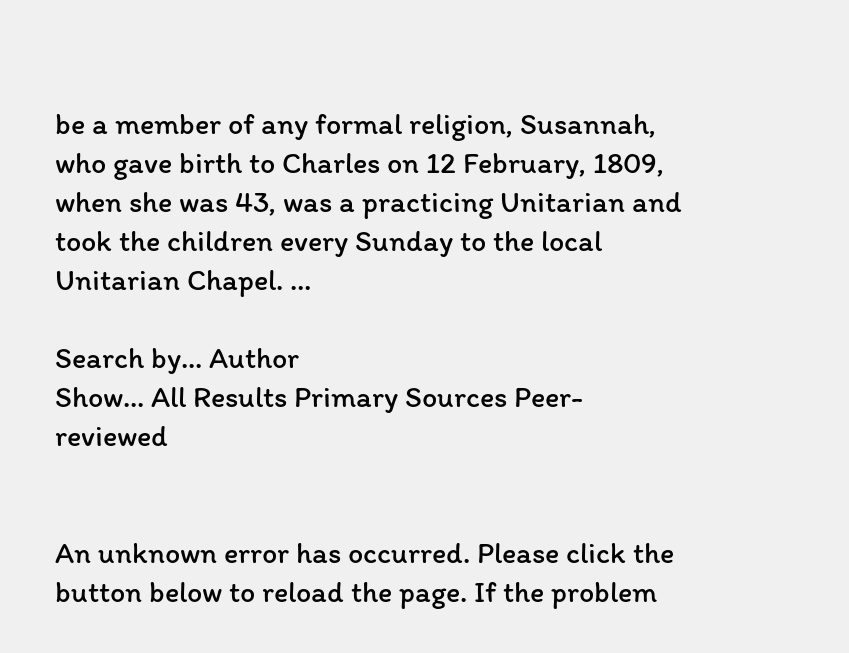be a member of any formal religion, Susannah, who gave birth to Charles on 12 February, 1809, when she was 43, was a practicing Unitarian and took the children every Sunday to the local Unitarian Chapel. …

Search by... Author
Show... All Results Primary Sources Peer-reviewed


An unknown error has occurred. Please click the button below to reload the page. If the problem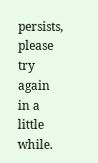persists, please try again in a little while.